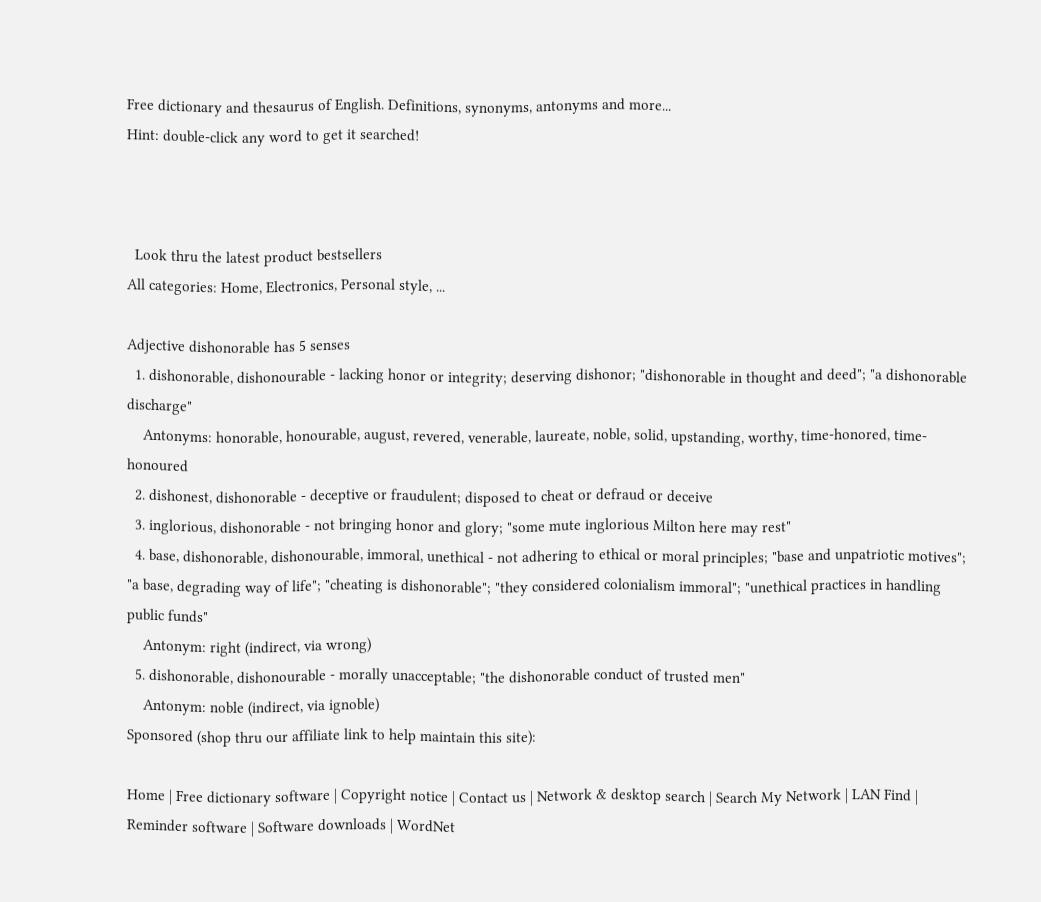Free dictionary and thesaurus of English. Definitions, synonyms, antonyms and more...
Hint: double-click any word to get it searched!



  Look thru the latest product bestsellers
All categories: Home, Electronics, Personal style, ...

Adjective dishonorable has 5 senses
  1. dishonorable, dishonourable - lacking honor or integrity; deserving dishonor; "dishonorable in thought and deed"; "a dishonorable discharge"
    Antonyms: honorable, honourable, august, revered, venerable, laureate, noble, solid, upstanding, worthy, time-honored, time-honoured
  2. dishonest, dishonorable - deceptive or fraudulent; disposed to cheat or defraud or deceive
  3. inglorious, dishonorable - not bringing honor and glory; "some mute inglorious Milton here may rest"
  4. base, dishonorable, dishonourable, immoral, unethical - not adhering to ethical or moral principles; "base and unpatriotic motives"; "a base, degrading way of life"; "cheating is dishonorable"; "they considered colonialism immoral"; "unethical practices in handling public funds"
    Antonym: right (indirect, via wrong)
  5. dishonorable, dishonourable - morally unacceptable; "the dishonorable conduct of trusted men"
    Antonym: noble (indirect, via ignoble)
Sponsored (shop thru our affiliate link to help maintain this site):

Home | Free dictionary software | Copyright notice | Contact us | Network & desktop search | Search My Network | LAN Find | Reminder software | Software downloads | WordNet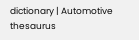dictionary | Automotive thesaurus